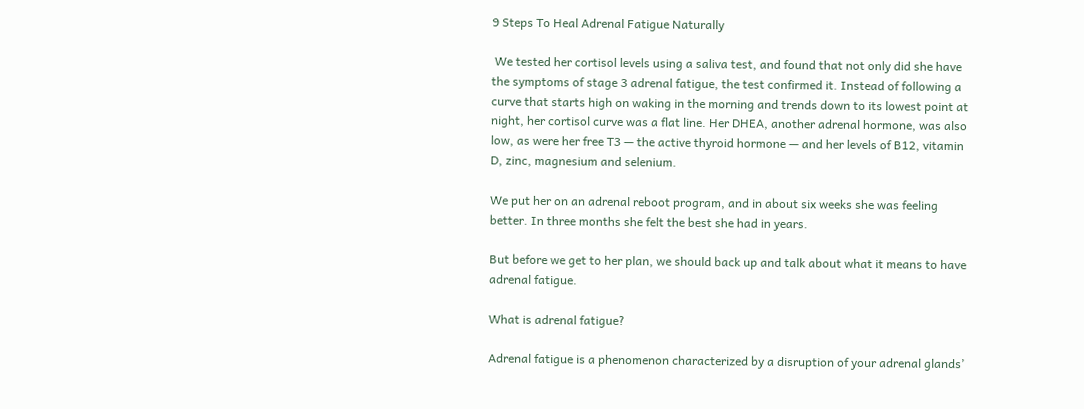9 Steps To Heal Adrenal Fatigue Naturally

 We tested her cortisol levels using a saliva test, and found that not only did she have the symptoms of stage 3 adrenal fatigue, the test confirmed it. Instead of following a curve that starts high on waking in the morning and trends down to its lowest point at night, her cortisol curve was a flat line. Her DHEA, another adrenal hormone, was also low, as were her free T3 — the active thyroid hormone — and her levels of B12, vitamin D, zinc, magnesium and selenium.

We put her on an adrenal reboot program, and in about six weeks she was feeling better. In three months she felt the best she had in years.

But before we get to her plan, we should back up and talk about what it means to have adrenal fatigue.

What is adrenal fatigue?

Adrenal fatigue is a phenomenon characterized by a disruption of your adrenal glands’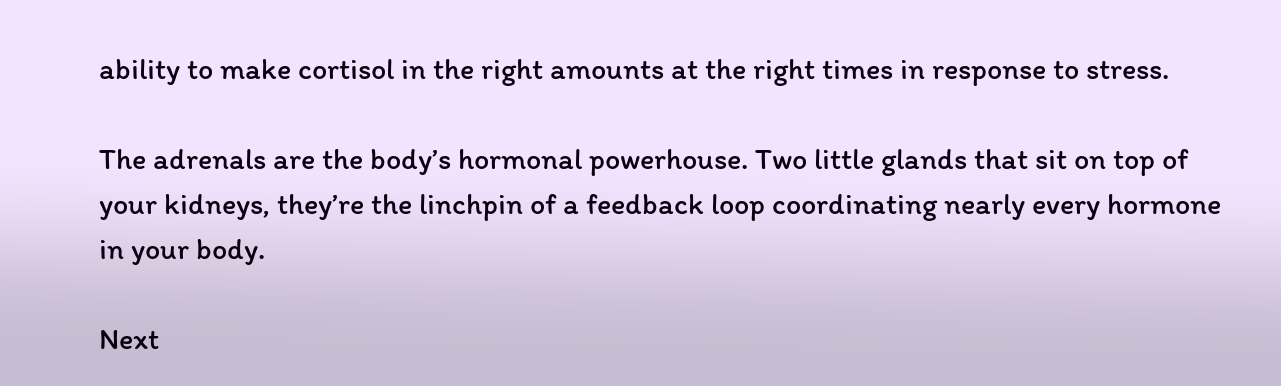ability to make cortisol in the right amounts at the right times in response to stress.

The adrenals are the body’s hormonal powerhouse. Two little glands that sit on top of your kidneys, they’re the linchpin of a feedback loop coordinating nearly every hormone in your body.

Next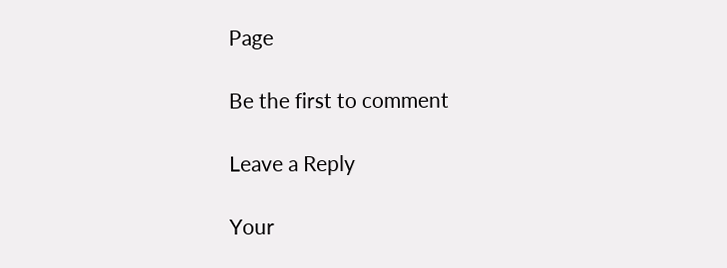Page

Be the first to comment

Leave a Reply

Your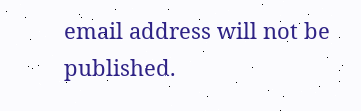email address will not be published.